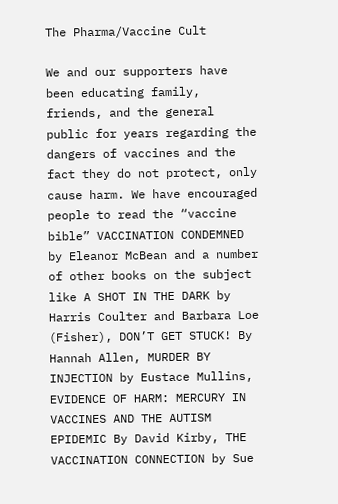The Pharma/Vaccine Cult

We and our supporters have been educating family, friends, and the general public for years regarding the dangers of vaccines and the fact they do not protect, only cause harm. We have encouraged people to read the “vaccine bible” VACCINATION CONDEMNED by Eleanor McBean and a number of other books on the subject like A SHOT IN THE DARK by Harris Coulter and Barbara Loe (Fisher), DON’T GET STUCK! By Hannah Allen, MURDER BY INJECTION by Eustace Mullins, EVIDENCE OF HARM: MERCURY IN VACCINES AND THE AUTISM EPIDEMIC By David Kirby, THE VACCINATION CONNECTION by Sue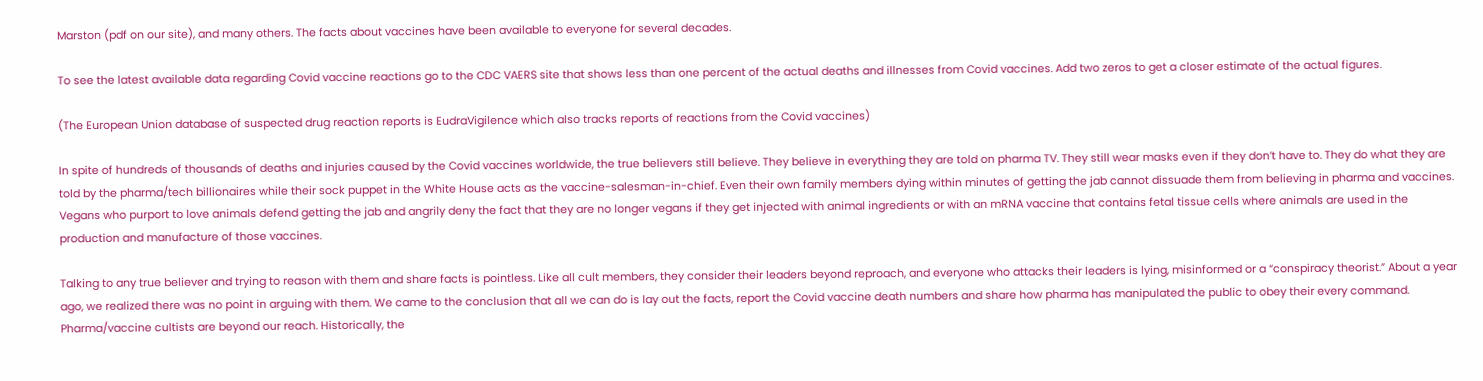Marston (pdf on our site), and many others. The facts about vaccines have been available to everyone for several decades.

To see the latest available data regarding Covid vaccine reactions go to the CDC VAERS site that shows less than one percent of the actual deaths and illnesses from Covid vaccines. Add two zeros to get a closer estimate of the actual figures.

(The European Union database of suspected drug reaction reports is EudraVigilence which also tracks reports of reactions from the Covid vaccines)

In spite of hundreds of thousands of deaths and injuries caused by the Covid vaccines worldwide, the true believers still believe. They believe in everything they are told on pharma TV. They still wear masks even if they don’t have to. They do what they are told by the pharma/tech billionaires while their sock puppet in the White House acts as the vaccine-salesman-in-chief. Even their own family members dying within minutes of getting the jab cannot dissuade them from believing in pharma and vaccines. Vegans who purport to love animals defend getting the jab and angrily deny the fact that they are no longer vegans if they get injected with animal ingredients or with an mRNA vaccine that contains fetal tissue cells where animals are used in the production and manufacture of those vaccines.

Talking to any true believer and trying to reason with them and share facts is pointless. Like all cult members, they consider their leaders beyond reproach, and everyone who attacks their leaders is lying, misinformed or a “conspiracy theorist.” About a year ago, we realized there was no point in arguing with them. We came to the conclusion that all we can do is lay out the facts, report the Covid vaccine death numbers and share how pharma has manipulated the public to obey their every command. Pharma/vaccine cultists are beyond our reach. Historically, the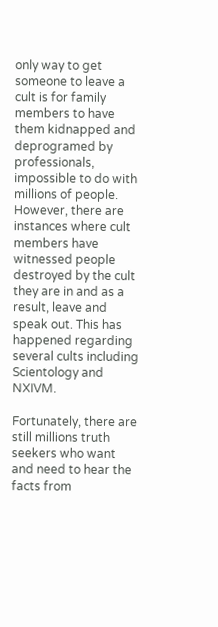only way to get someone to leave a cult is for family members to have them kidnapped and deprogramed by professionals, impossible to do with millions of people. However, there are instances where cult members have witnessed people destroyed by the cult they are in and as a result, leave and speak out. This has happened regarding several cults including Scientology and NXIVM.

Fortunately, there are still millions truth seekers who want and need to hear the facts from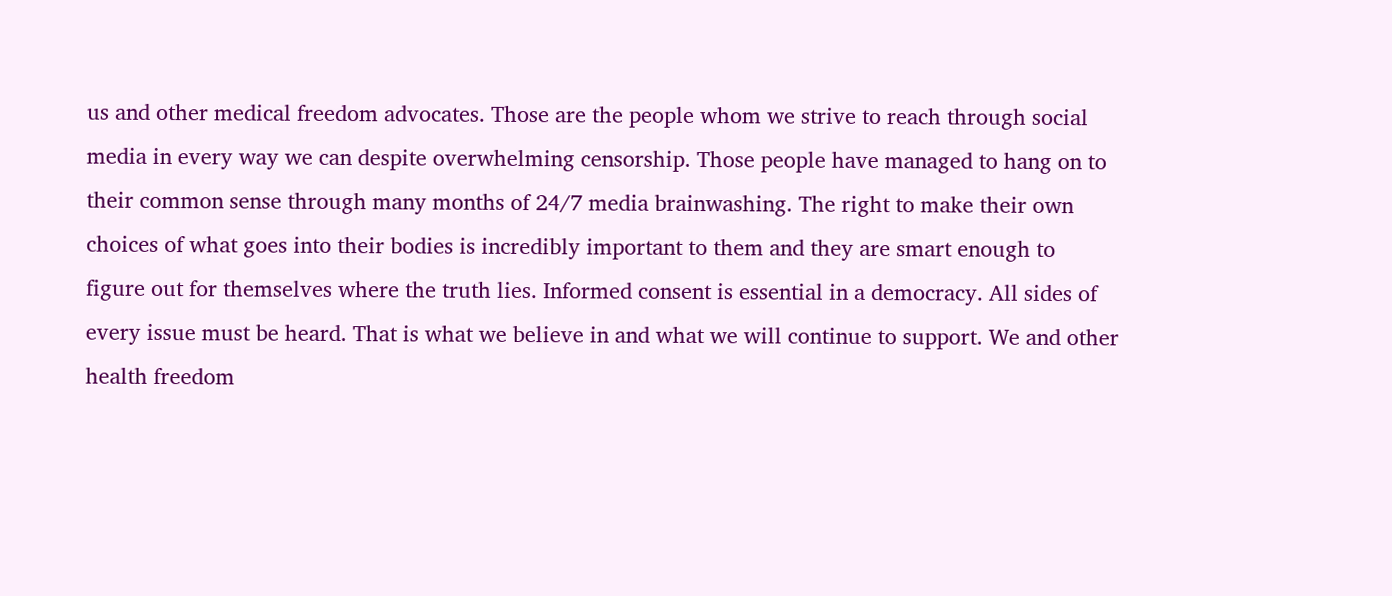us and other medical freedom advocates. Those are the people whom we strive to reach through social media in every way we can despite overwhelming censorship. Those people have managed to hang on to their common sense through many months of 24/7 media brainwashing. The right to make their own choices of what goes into their bodies is incredibly important to them and they are smart enough to figure out for themselves where the truth lies. Informed consent is essential in a democracy. All sides of every issue must be heard. That is what we believe in and what we will continue to support. We and other health freedom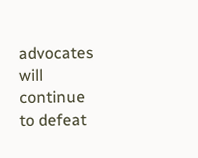advocates will continue to defeat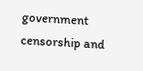government censorship and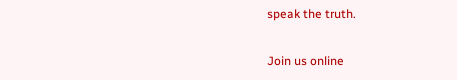speak the truth.

Join us online